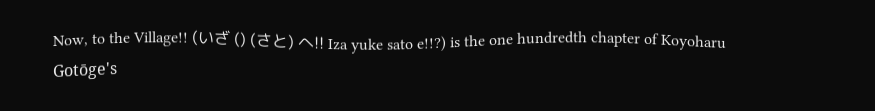Now, to the Village!! (いざ () (さと) へ!! Iza yuke sato e!!?) is the one hundredth chapter of Koyoharu Gotōge's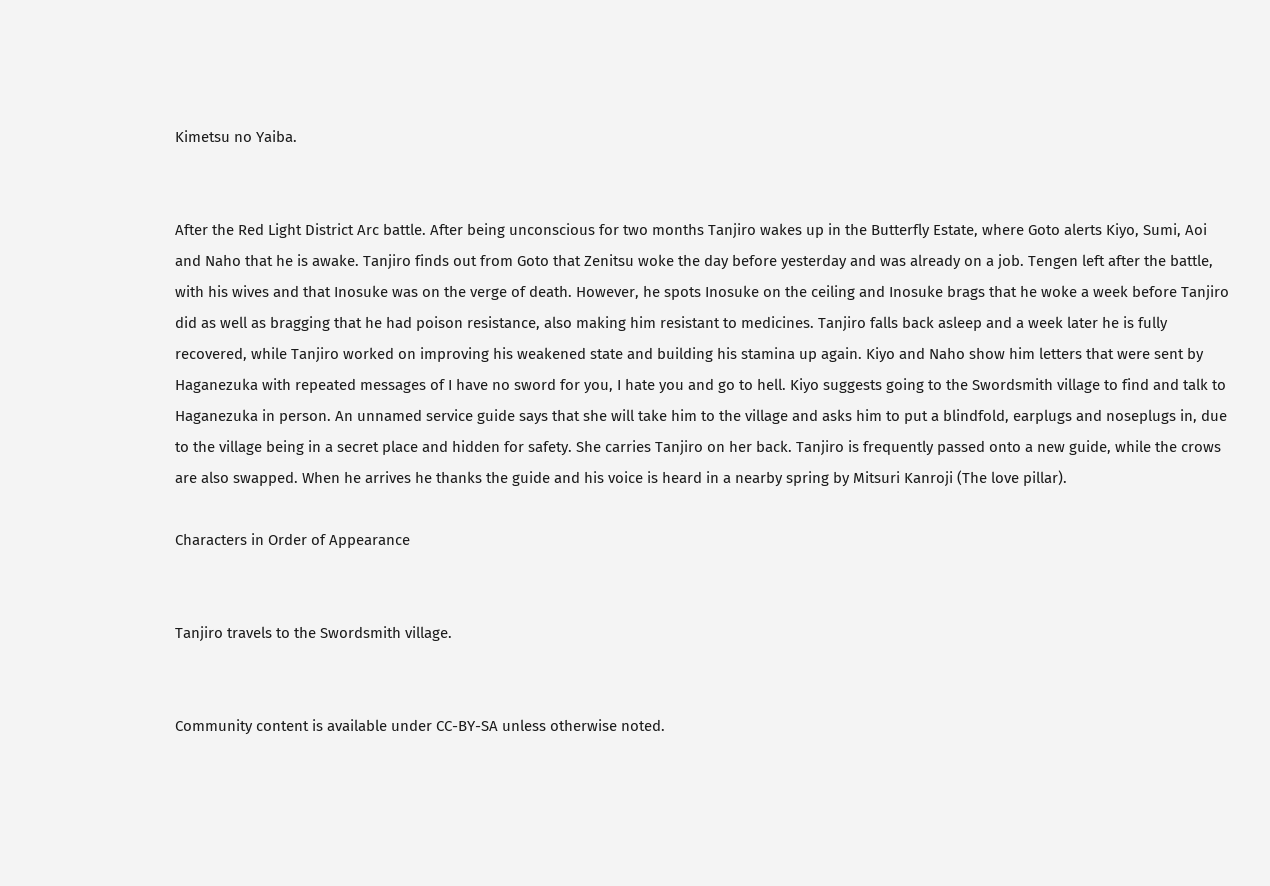Kimetsu no Yaiba.


After the Red Light District Arc battle. After being unconscious for two months Tanjiro wakes up in the Butterfly Estate, where Goto alerts Kiyo, Sumi, Aoi and Naho that he is awake. Tanjiro finds out from Goto that Zenitsu woke the day before yesterday and was already on a job. Tengen left after the battle, with his wives and that Inosuke was on the verge of death. However, he spots Inosuke on the ceiling and Inosuke brags that he woke a week before Tanjiro did as well as bragging that he had poison resistance, also making him resistant to medicines. Tanjiro falls back asleep and a week later he is fully recovered, while Tanjiro worked on improving his weakened state and building his stamina up again. Kiyo and Naho show him letters that were sent by Haganezuka with repeated messages of I have no sword for you, I hate you and go to hell. Kiyo suggests going to the Swordsmith village to find and talk to Haganezuka in person. An unnamed service guide says that she will take him to the village and asks him to put a blindfold, earplugs and noseplugs in, due to the village being in a secret place and hidden for safety. She carries Tanjiro on her back. Tanjiro is frequently passed onto a new guide, while the crows are also swapped. When he arrives he thanks the guide and his voice is heard in a nearby spring by Mitsuri Kanroji (The love pillar).

Characters in Order of Appearance


Tanjiro travels to the Swordsmith village.


Community content is available under CC-BY-SA unless otherwise noted.